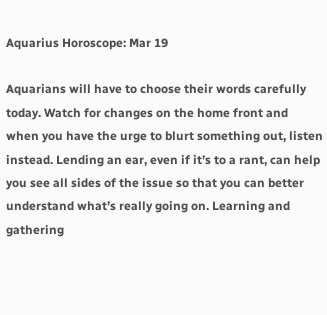Aquarius Horoscope: Mar 19

Aquarians will have to choose their words carefully today. Watch for changes on the home front and when you have the urge to blurt something out, listen instead. Lending an ear, even if it’s to a rant, can help you see all sides of the issue so that you can better understand what’s really going on. Learning and gathering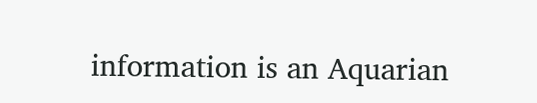information is an Aquarian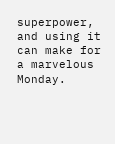superpower, and using it can make for a marvelous Monday.